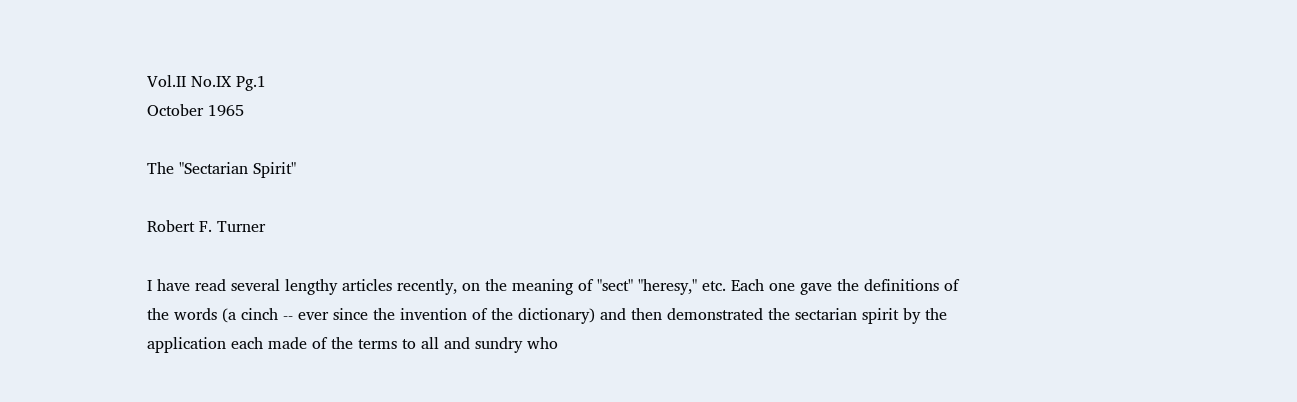Vol.II No.IX Pg.1
October 1965

The "Sectarian Spirit"

Robert F. Turner

I have read several lengthy articles recently, on the meaning of "sect" "heresy," etc. Each one gave the definitions of the words (a cinch -- ever since the invention of the dictionary) and then demonstrated the sectarian spirit by the application each made of the terms to all and sundry who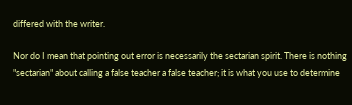differed with the writer.

Nor do I mean that pointing out error is necessarily the sectarian spirit. There is nothing "sectarian" about calling a false teacher a false teacher; it is what you use to determine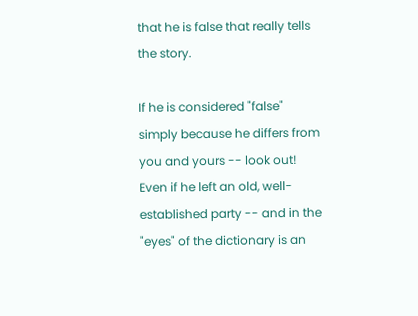that he is false that really tells the story.

If he is considered "false" simply because he differs from you and yours -- look out! Even if he left an old, well-established party -- and in the "eyes" of the dictionary is an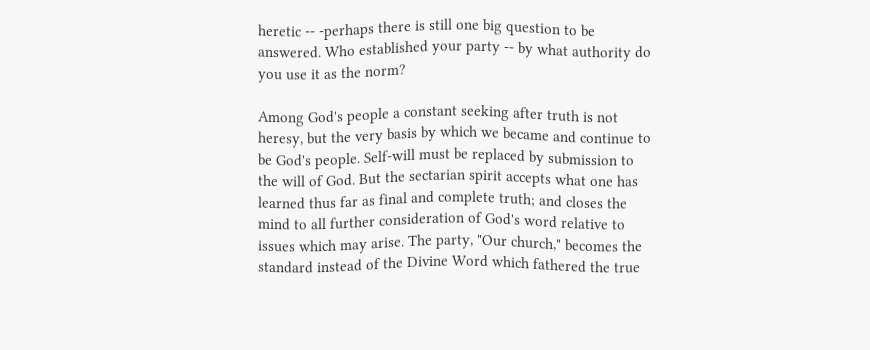heretic -- -perhaps there is still one big question to be answered. Who established your party -- by what authority do you use it as the norm?

Among God's people a constant seeking after truth is not heresy, but the very basis by which we became and continue to be God's people. Self-will must be replaced by submission to the will of God. But the sectarian spirit accepts what one has learned thus far as final and complete truth; and closes the mind to all further consideration of God's word relative to issues which may arise. The party, "Our church," becomes the standard instead of the Divine Word which fathered the true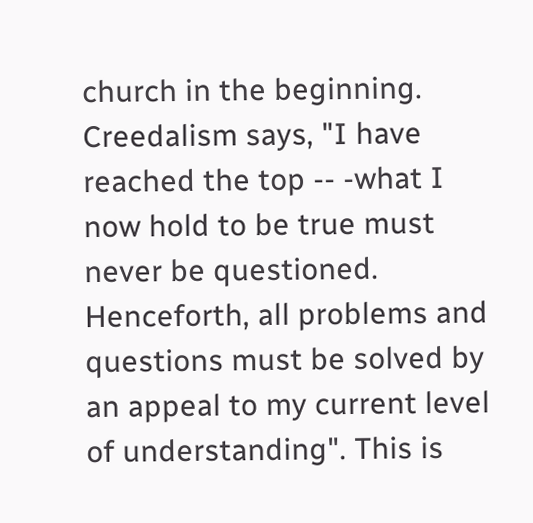church in the beginning. Creedalism says, "I have reached the top -- -what I now hold to be true must never be questioned. Henceforth, all problems and questions must be solved by an appeal to my current level of understanding". This is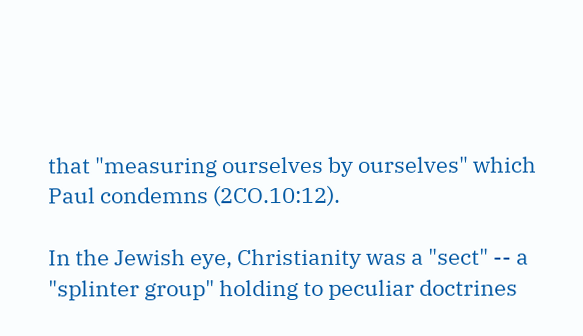that "measuring ourselves by ourselves" which Paul condemns (2CO.10:12).

In the Jewish eye, Christianity was a "sect" -- a "splinter group" holding to peculiar doctrines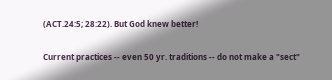(ACT.24:5; 28:22). But God knew better!

Current practices -- even 50 yr. traditions -- do not make a "sect"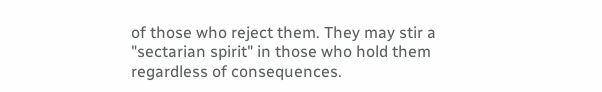of those who reject them. They may stir a "sectarian spirit" in those who hold them regardless of consequences.